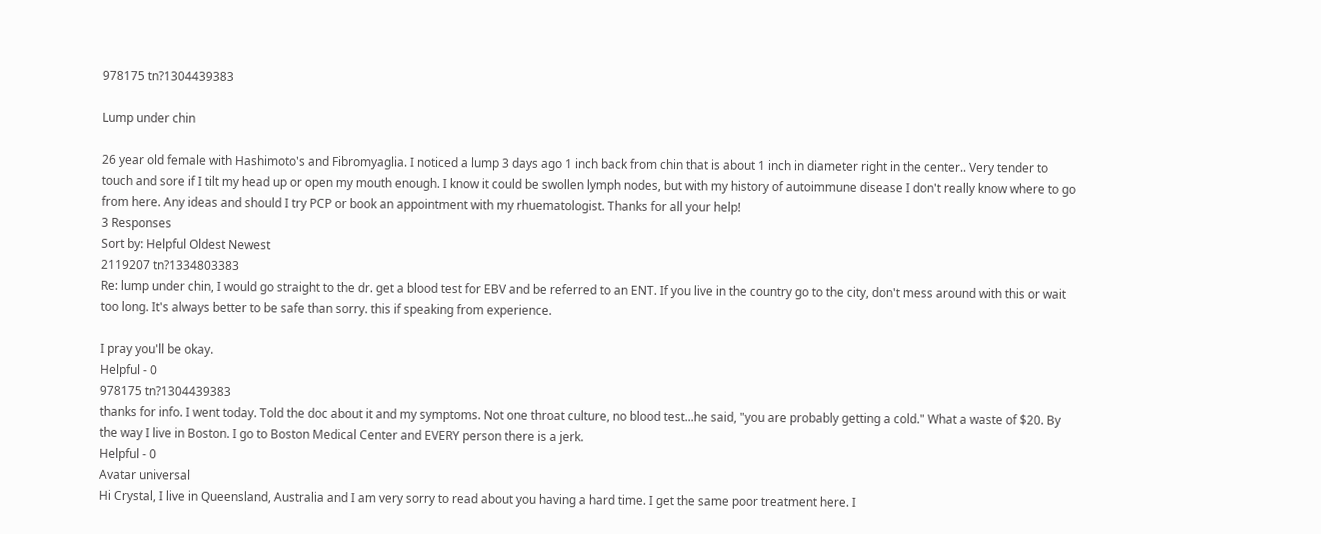978175 tn?1304439383

Lump under chin

26 year old female with Hashimoto's and Fibromyaglia. I noticed a lump 3 days ago 1 inch back from chin that is about 1 inch in diameter right in the center.. Very tender to touch and sore if I tilt my head up or open my mouth enough. I know it could be swollen lymph nodes, but with my history of autoimmune disease I don't really know where to go from here. Any ideas and should I try PCP or book an appointment with my rhuematologist. Thanks for all your help!
3 Responses
Sort by: Helpful Oldest Newest
2119207 tn?1334803383
Re: lump under chin, I would go straight to the dr. get a blood test for EBV and be referred to an ENT. If you live in the country go to the city, don't mess around with this or wait too long. It's always better to be safe than sorry. this if speaking from experience.

I pray you'll be okay.
Helpful - 0
978175 tn?1304439383
thanks for info. I went today. Told the doc about it and my symptoms. Not one throat culture, no blood test...he said, "you are probably getting a cold." What a waste of $20. By the way I live in Boston. I go to Boston Medical Center and EVERY person there is a jerk.
Helpful - 0
Avatar universal
Hi Crystal, I live in Queensland, Australia and I am very sorry to read about you having a hard time. I get the same poor treatment here. I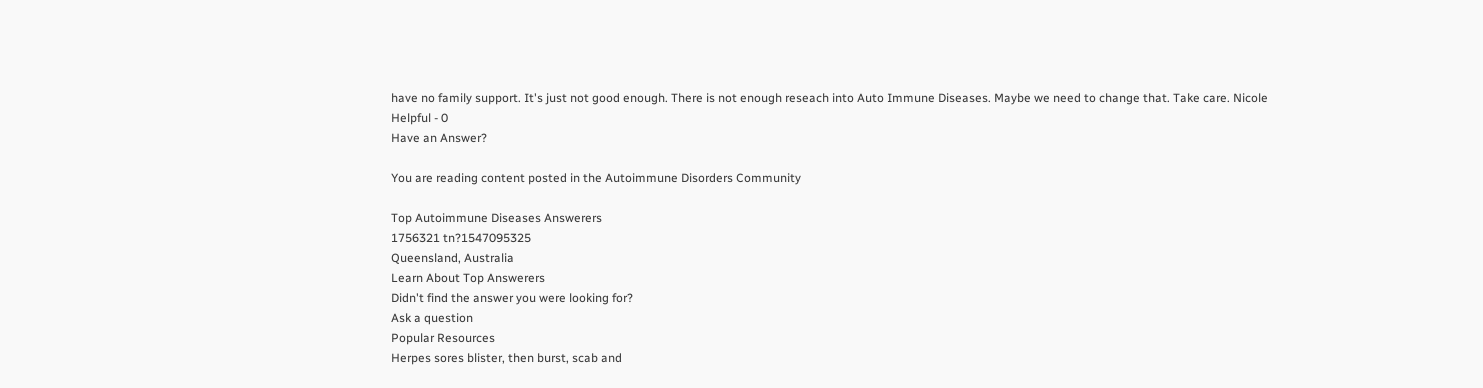have no family support. It's just not good enough. There is not enough reseach into Auto Immune Diseases. Maybe we need to change that. Take care. Nicole
Helpful - 0
Have an Answer?

You are reading content posted in the Autoimmune Disorders Community

Top Autoimmune Diseases Answerers
1756321 tn?1547095325
Queensland, Australia
Learn About Top Answerers
Didn't find the answer you were looking for?
Ask a question
Popular Resources
Herpes sores blister, then burst, scab and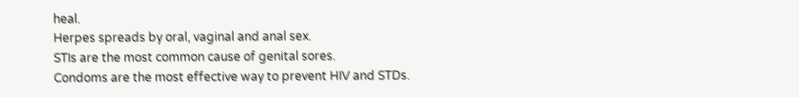heal.
Herpes spreads by oral, vaginal and anal sex.
STIs are the most common cause of genital sores.
Condoms are the most effective way to prevent HIV and STDs.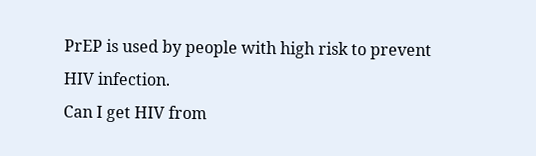PrEP is used by people with high risk to prevent HIV infection.
Can I get HIV from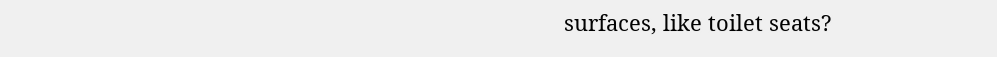surfaces, like toilet seats?